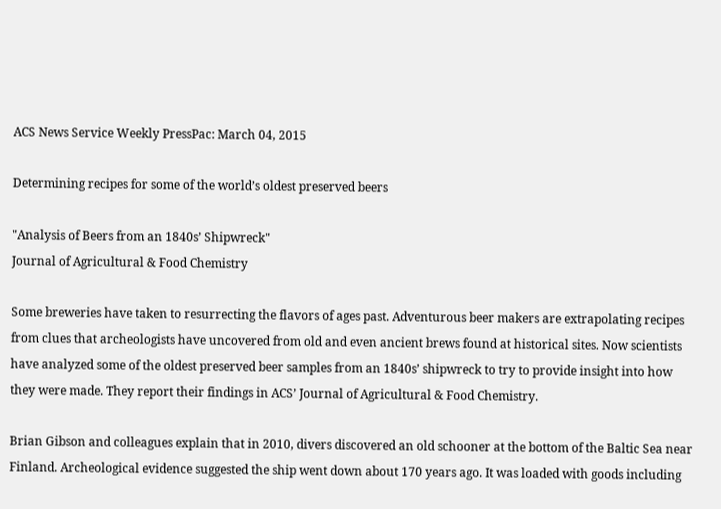ACS News Service Weekly PressPac: March 04, 2015

Determining recipes for some of the world’s oldest preserved beers

"Analysis of Beers from an 1840s’ Shipwreck"
Journal of Agricultural & Food Chemistry

Some breweries have taken to resurrecting the flavors of ages past. Adventurous beer makers are extrapolating recipes from clues that archeologists have uncovered from old and even ancient brews found at historical sites. Now scientists have analyzed some of the oldest preserved beer samples from an 1840s’ shipwreck to try to provide insight into how they were made. They report their findings in ACS’ Journal of Agricultural & Food Chemistry.

Brian Gibson and colleagues explain that in 2010, divers discovered an old schooner at the bottom of the Baltic Sea near Finland. Archeological evidence suggested the ship went down about 170 years ago. It was loaded with goods including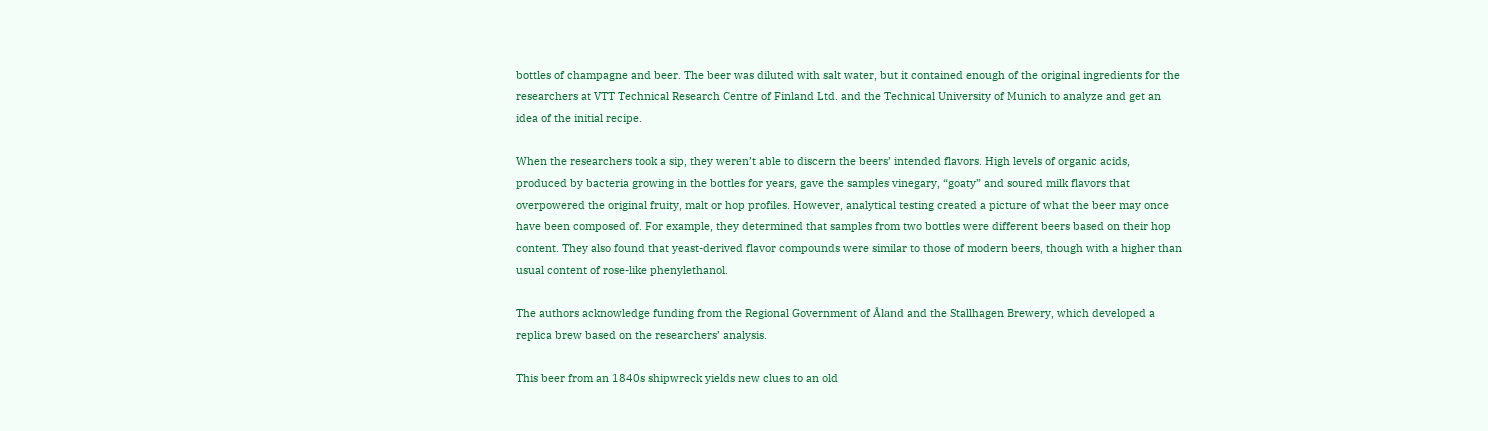bottles of champagne and beer. The beer was diluted with salt water, but it contained enough of the original ingredients for the researchers at VTT Technical Research Centre of Finland Ltd. and the Technical University of Munich to analyze and get an idea of the initial recipe.

When the researchers took a sip, they weren’t able to discern the beers’ intended flavors. High levels of organic acids, produced by bacteria growing in the bottles for years, gave the samples vinegary, “goaty” and soured milk flavors that overpowered the original fruity, malt or hop profiles. However, analytical testing created a picture of what the beer may once have been composed of. For example, they determined that samples from two bottles were different beers based on their hop content. They also found that yeast-derived flavor compounds were similar to those of modern beers, though with a higher than usual content of rose-like phenylethanol.

The authors acknowledge funding from the Regional Government of Åland and the Stallhagen Brewery, which developed a replica brew based on the researchers’ analysis.

This beer from an 1840s shipwreck yields new clues to an old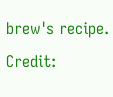brew's recipe.
Credit: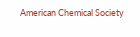American Chemical Society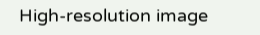High-resolution image